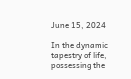June 15, 2024

In the dynamic tapestry of life, possessing the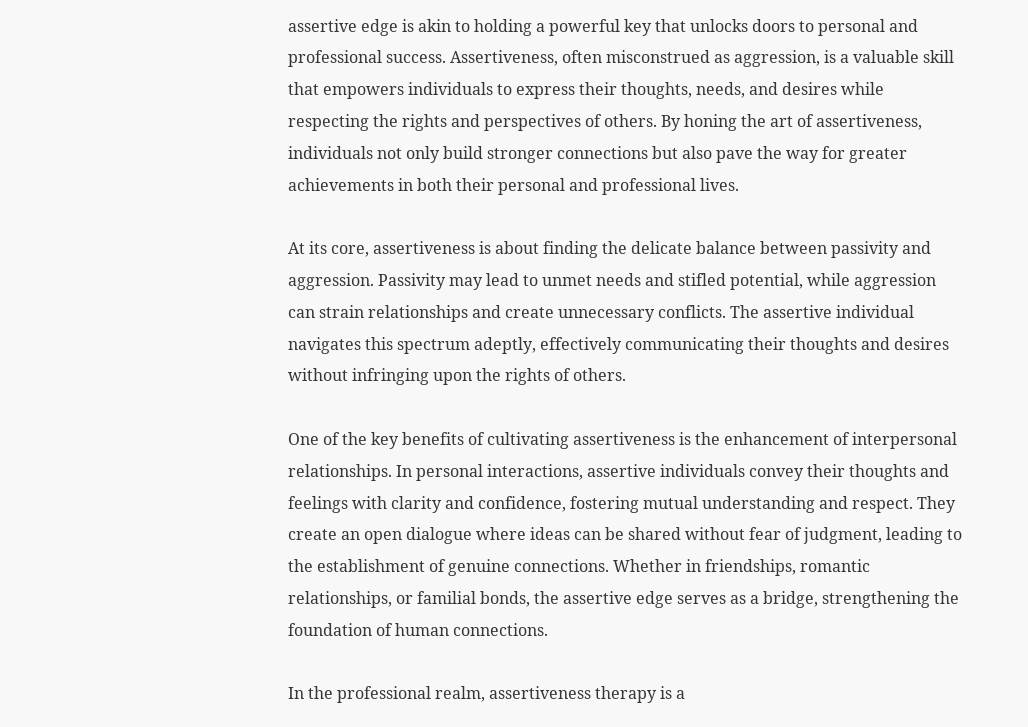assertive edge is akin to holding a powerful key that unlocks doors to personal and professional success. Assertiveness, often misconstrued as aggression, is a valuable skill that empowers individuals to express their thoughts, needs, and desires while respecting the rights and perspectives of others. By honing the art of assertiveness, individuals not only build stronger connections but also pave the way for greater achievements in both their personal and professional lives.

At its core, assertiveness is about finding the delicate balance between passivity and aggression. Passivity may lead to unmet needs and stifled potential, while aggression can strain relationships and create unnecessary conflicts. The assertive individual navigates this spectrum adeptly, effectively communicating their thoughts and desires without infringing upon the rights of others.

One of the key benefits of cultivating assertiveness is the enhancement of interpersonal relationships. In personal interactions, assertive individuals convey their thoughts and feelings with clarity and confidence, fostering mutual understanding and respect. They create an open dialogue where ideas can be shared without fear of judgment, leading to the establishment of genuine connections. Whether in friendships, romantic relationships, or familial bonds, the assertive edge serves as a bridge, strengthening the foundation of human connections.

In the professional realm, assertiveness therapy is a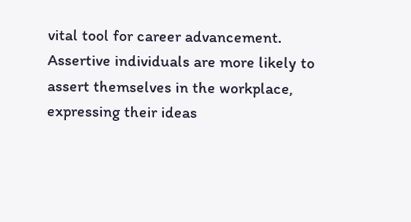vital tool for career advancement. Assertive individuals are more likely to assert themselves in the workplace, expressing their ideas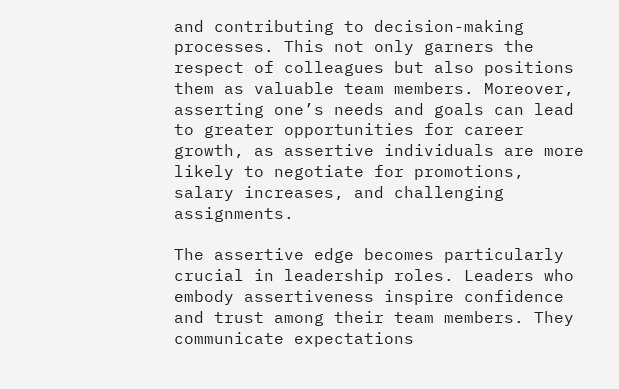and contributing to decision-making processes. This not only garners the respect of colleagues but also positions them as valuable team members. Moreover, asserting one’s needs and goals can lead to greater opportunities for career growth, as assertive individuals are more likely to negotiate for promotions, salary increases, and challenging assignments.

The assertive edge becomes particularly crucial in leadership roles. Leaders who embody assertiveness inspire confidence and trust among their team members. They communicate expectations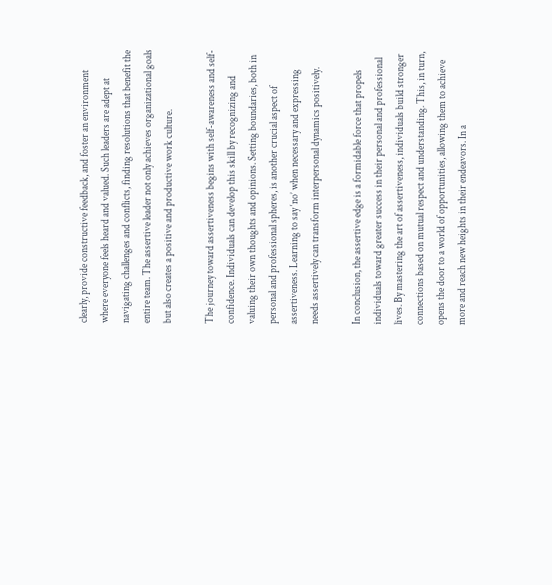clearly, provide constructive feedback, and foster an environment where everyone feels heard and valued. Such leaders are adept at navigating challenges and conflicts, finding resolutions that benefit the entire team. The assertive leader not only achieves organizational goals but also creates a positive and productive work culture.

The journey toward assertiveness begins with self-awareness and self-confidence. Individuals can develop this skill by recognizing and valuing their own thoughts and opinions. Setting boundaries, both in personal and professional spheres, is another crucial aspect of assertiveness. Learning to say ‘no’ when necessary and expressing needs assertively can transform interpersonal dynamics positively.

In conclusion, the assertive edge is a formidable force that propels individuals toward greater success in their personal and professional lives. By mastering the art of assertiveness, individuals build stronger connections based on mutual respect and understanding. This, in turn, opens the door to a world of opportunities, allowing them to achieve more and reach new heights in their endeavors. In a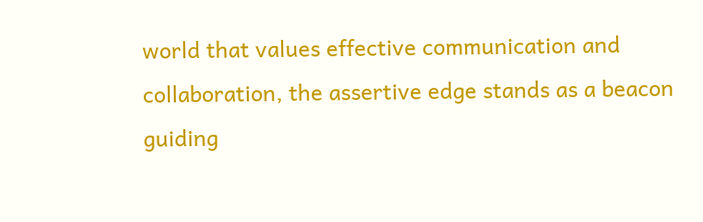world that values effective communication and collaboration, the assertive edge stands as a beacon guiding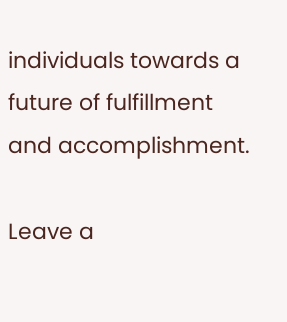individuals towards a future of fulfillment and accomplishment.

Leave a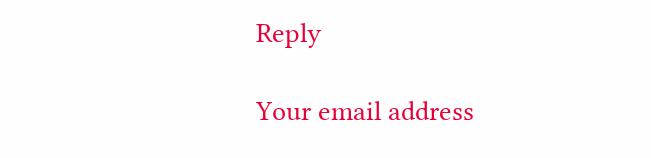Reply

Your email address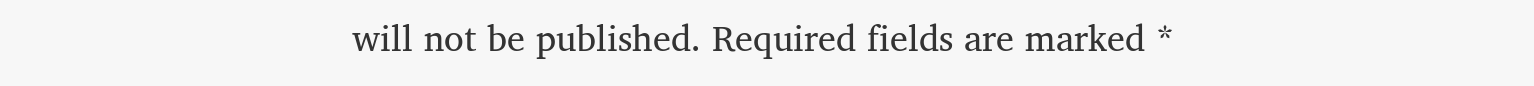will not be published. Required fields are marked *